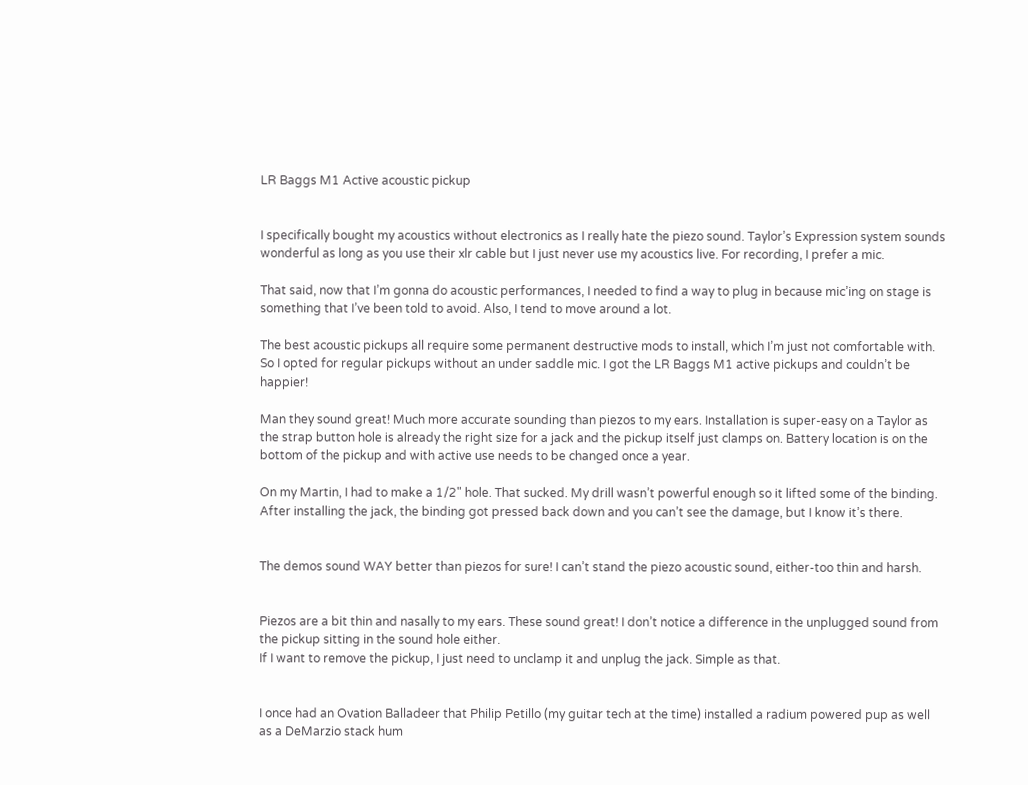LR Baggs M1 Active acoustic pickup


I specifically bought my acoustics without electronics as I really hate the piezo sound. Taylor’s Expression system sounds wonderful as long as you use their xlr cable but I just never use my acoustics live. For recording, I prefer a mic.

That said, now that I’m gonna do acoustic performances, I needed to find a way to plug in because mic’ing on stage is something that I’ve been told to avoid. Also, I tend to move around a lot.

The best acoustic pickups all require some permanent destructive mods to install, which I’m just not comfortable with. So I opted for regular pickups without an under saddle mic. I got the LR Baggs M1 active pickups and couldn’t be happier!

Man they sound great! Much more accurate sounding than piezos to my ears. Installation is super-easy on a Taylor as the strap button hole is already the right size for a jack and the pickup itself just clamps on. Battery location is on the bottom of the pickup and with active use needs to be changed once a year.

On my Martin, I had to make a 1/2" hole. That sucked. My drill wasn’t powerful enough so it lifted some of the binding. After installing the jack, the binding got pressed back down and you can’t see the damage, but I know it’s there.


The demos sound WAY better than piezos for sure! I can’t stand the piezo acoustic sound, either-too thin and harsh.


Piezos are a bit thin and nasally to my ears. These sound great! I don’t notice a difference in the unplugged sound from the pickup sitting in the sound hole either.
If I want to remove the pickup, I just need to unclamp it and unplug the jack. Simple as that.


I once had an Ovation Balladeer that Philip Petillo (my guitar tech at the time) installed a radium powered pup as well as a DeMarzio stack hum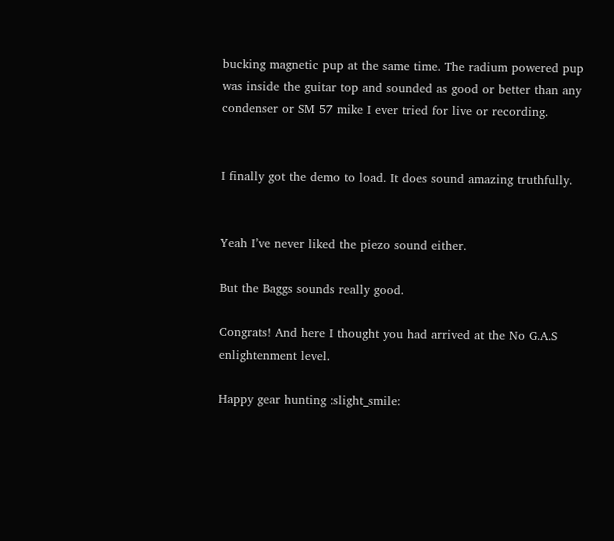bucking magnetic pup at the same time. The radium powered pup was inside the guitar top and sounded as good or better than any condenser or SM 57 mike I ever tried for live or recording.


I finally got the demo to load. It does sound amazing truthfully.


Yeah I’ve never liked the piezo sound either.

But the Baggs sounds really good.

Congrats! And here I thought you had arrived at the No G.A.S enlightenment level.

Happy gear hunting :slight_smile: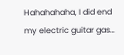Hahahahaha, I did end my electric guitar gas…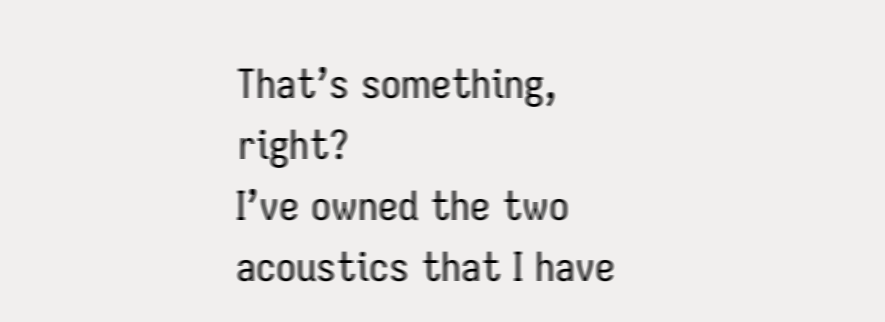That’s something, right?
I’ve owned the two acoustics that I have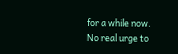for a while now. No real urge to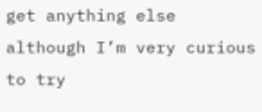get anything else although I’m very curious to try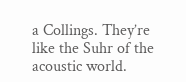a Collings. They’re like the Suhr of the acoustic world.